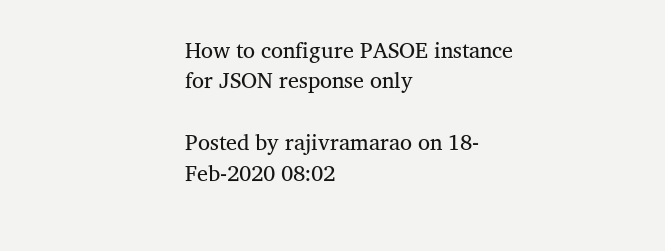How to configure PASOE instance for JSON response only

Posted by rajivramarao on 18-Feb-2020 08:02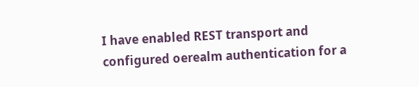I have enabled REST transport and configured oerealm authentication for a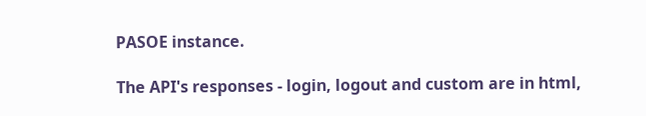PASOE instance.

The API's responses - login, logout and custom are in html,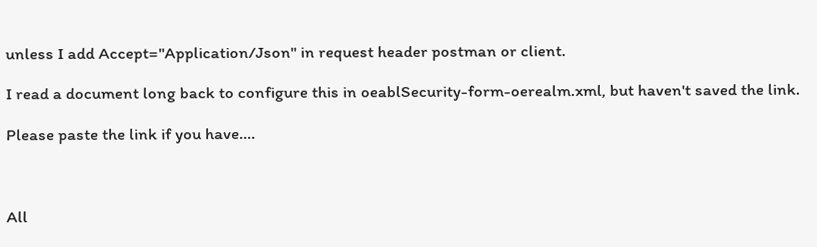unless I add Accept="Application/Json" in request header postman or client.

I read a document long back to configure this in oeablSecurity-form-oerealm.xml, but haven't saved the link.

Please paste the link if you have....



All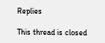Replies

This thread is closed